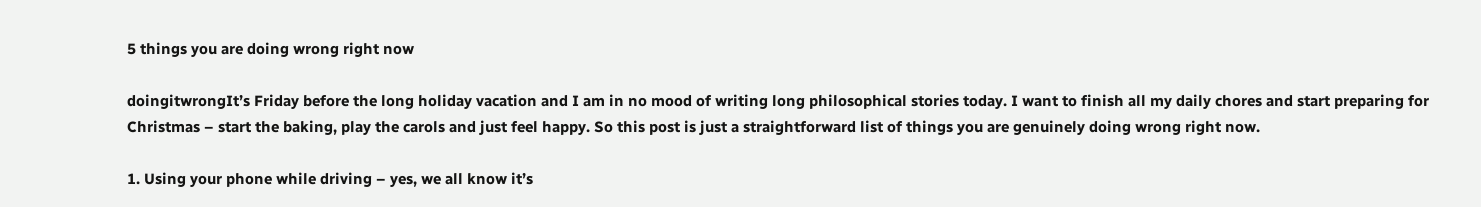5 things you are doing wrong right now

doingitwrongIt’s Friday before the long holiday vacation and I am in no mood of writing long philosophical stories today. I want to finish all my daily chores and start preparing for Christmas – start the baking, play the carols and just feel happy. So this post is just a straightforward list of things you are genuinely doing wrong right now.

1. Using your phone while driving – yes, we all know it’s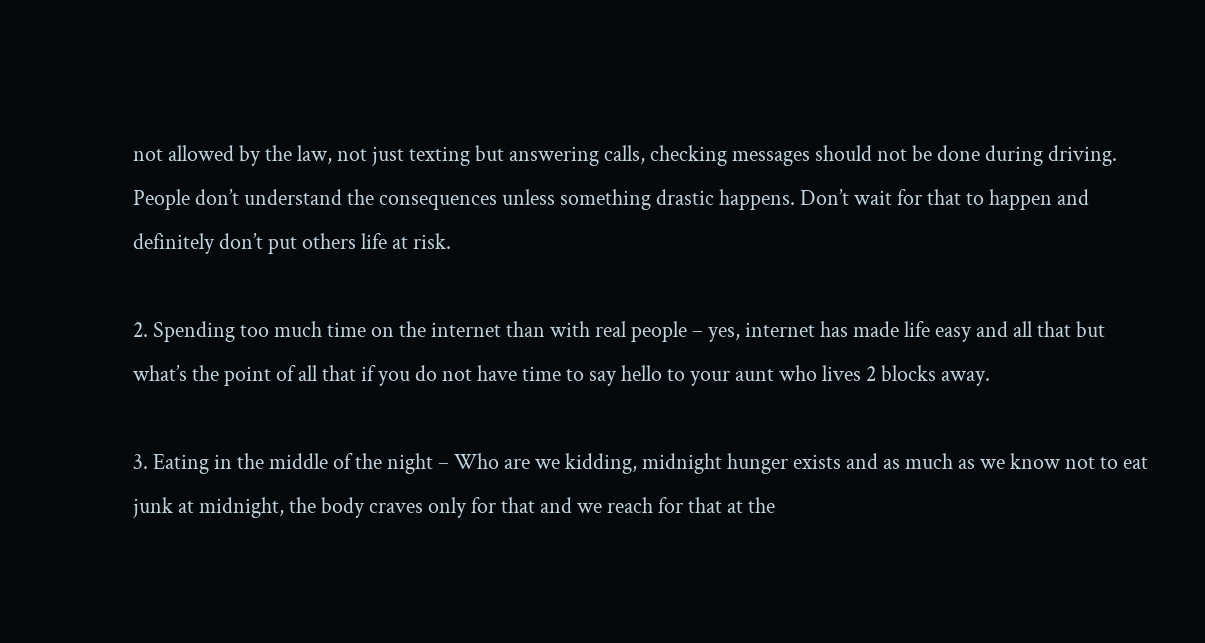not allowed by the law, not just texting but answering calls, checking messages should not be done during driving. People don’t understand the consequences unless something drastic happens. Don’t wait for that to happen and definitely don’t put others life at risk.

2. Spending too much time on the internet than with real people – yes, internet has made life easy and all that but what’s the point of all that if you do not have time to say hello to your aunt who lives 2 blocks away.

3. Eating in the middle of the night – Who are we kidding, midnight hunger exists and as much as we know not to eat junk at midnight, the body craves only for that and we reach for that at the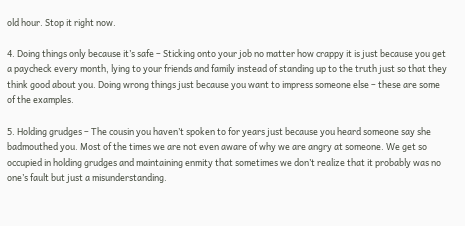old hour. Stop it right now.

4. Doing things only because it’s safe – Sticking onto your job no matter how crappy it is just because you get a paycheck every month, lying to your friends and family instead of standing up to the truth just so that they think good about you. Doing wrong things just because you want to impress someone else – these are some of the examples.

5. Holding grudges – The cousin you haven’t spoken to for years just because you heard someone say she badmouthed you. Most of the times we are not even aware of why we are angry at someone. We get so occupied in holding grudges and maintaining enmity that sometimes we don’t realize that it probably was no one’s fault but just a misunderstanding.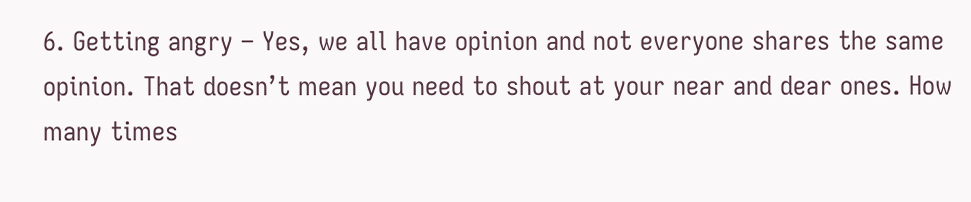6. Getting angry – Yes, we all have opinion and not everyone shares the same opinion. That doesn’t mean you need to shout at your near and dear ones. How many times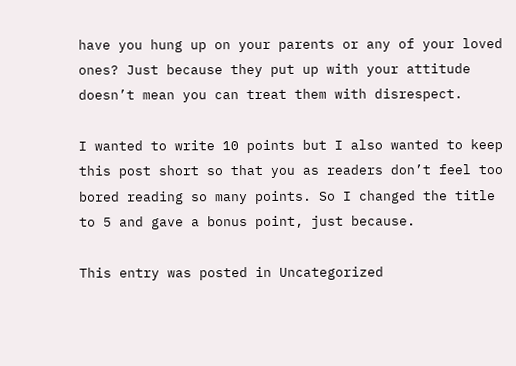have you hung up on your parents or any of your loved ones? Just because they put up with your attitude doesn’t mean you can treat them with disrespect.

I wanted to write 10 points but I also wanted to keep this post short so that you as readers don’t feel too bored reading so many points. So I changed the title to 5 and gave a bonus point, just because.

This entry was posted in Uncategorized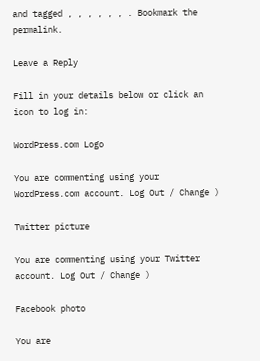and tagged , , , , , , . Bookmark the permalink.

Leave a Reply

Fill in your details below or click an icon to log in:

WordPress.com Logo

You are commenting using your WordPress.com account. Log Out / Change )

Twitter picture

You are commenting using your Twitter account. Log Out / Change )

Facebook photo

You are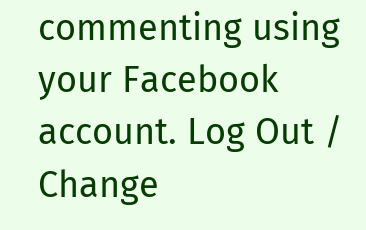commenting using your Facebook account. Log Out / Change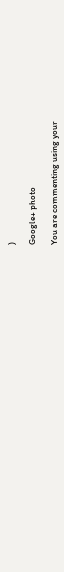)

Google+ photo

You are commenting using your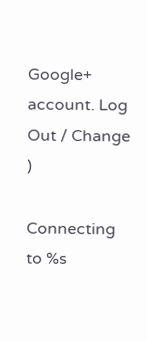Google+ account. Log Out / Change )

Connecting to %s